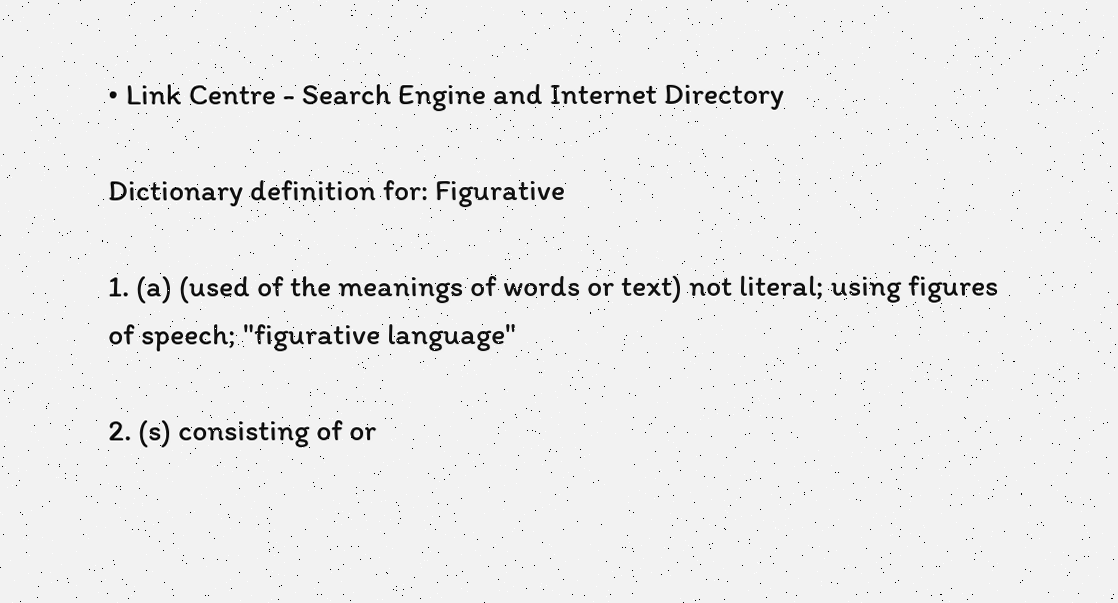• Link Centre - Search Engine and Internet Directory

Dictionary definition for: Figurative

1. (a) (used of the meanings of words or text) not literal; using figures of speech; "figurative language"

2. (s) consisting of or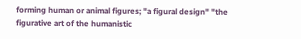forming human or animal figures; "a figural design" "the figurative art of the humanistic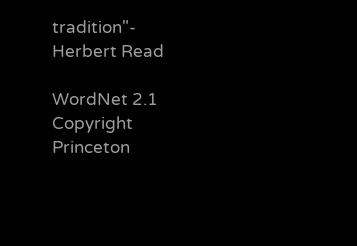tradition"- Herbert Read

WordNet 2.1 Copyright Princeton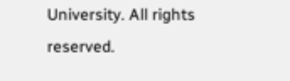University. All rights reserved.